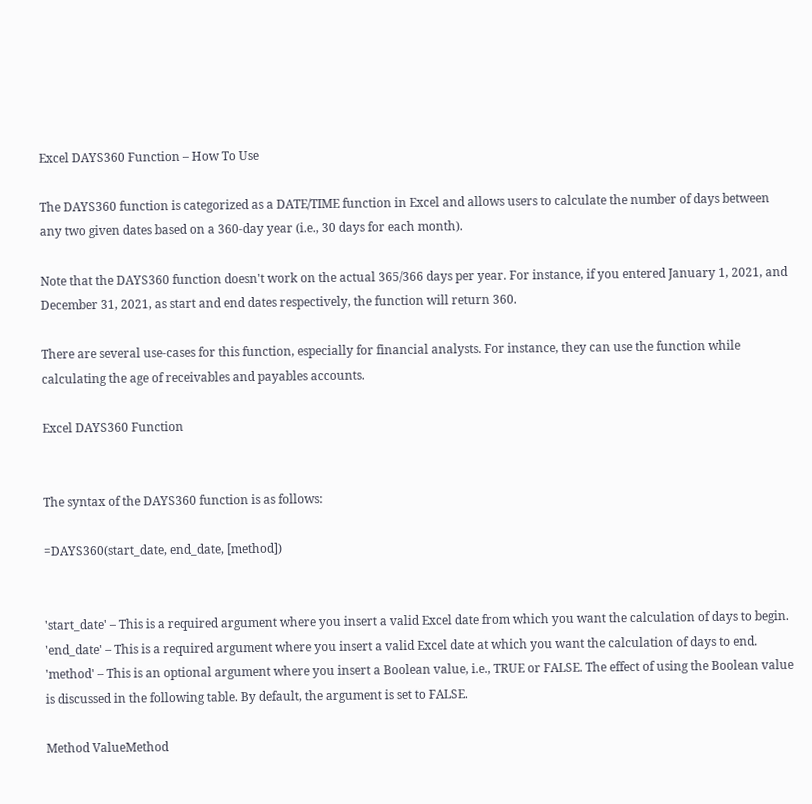Excel DAYS360 Function – How To Use

The DAYS360 function is categorized as a DATE/TIME function in Excel and allows users to calculate the number of days between any two given dates based on a 360-day year (i.e., 30 days for each month).

Note that the DAYS360 function doesn't work on the actual 365/366 days per year. For instance, if you entered January 1, 2021, and December 31, 2021, as start and end dates respectively, the function will return 360.

There are several use-cases for this function, especially for financial analysts. For instance, they can use the function while calculating the age of receivables and payables accounts.

Excel DAYS360 Function


The syntax of the DAYS360 function is as follows:

=DAYS360(start_date, end_date, [method])


'start_date' – This is a required argument where you insert a valid Excel date from which you want the calculation of days to begin.
'end_date' – This is a required argument where you insert a valid Excel date at which you want the calculation of days to end.
'method' – This is an optional argument where you insert a Boolean value, i.e., TRUE or FALSE. The effect of using the Boolean value is discussed in the following table. By default, the argument is set to FALSE.

Method ValueMethod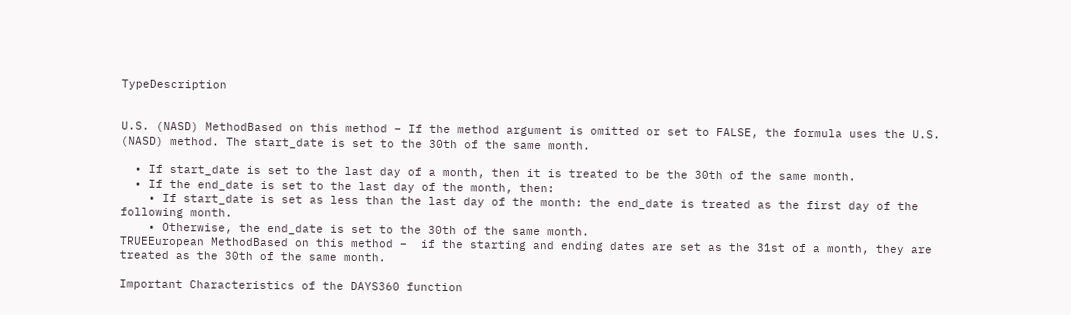TypeDescription


U.S. (NASD) MethodBased on this method – If the method argument is omitted or set to FALSE, the formula uses the U.S. (NASD) method. The start_date is set to the 30th of the same month.

  • If start_date is set to the last day of a month, then it is treated to be the 30th of the same month.
  • If the end_date is set to the last day of the month, then:
    • If start_date is set as less than the last day of the month: the end_date is treated as the first day of the following month.
    • Otherwise, the end_date is set to the 30th of the same month.
TRUEEuropean MethodBased on this method –  if the starting and ending dates are set as the 31st of a month, they are treated as the 30th of the same month.

Important Characteristics of the DAYS360 function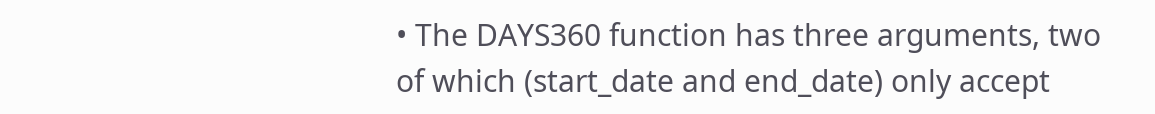• The DAYS360 function has three arguments, two of which (start_date and end_date) only accept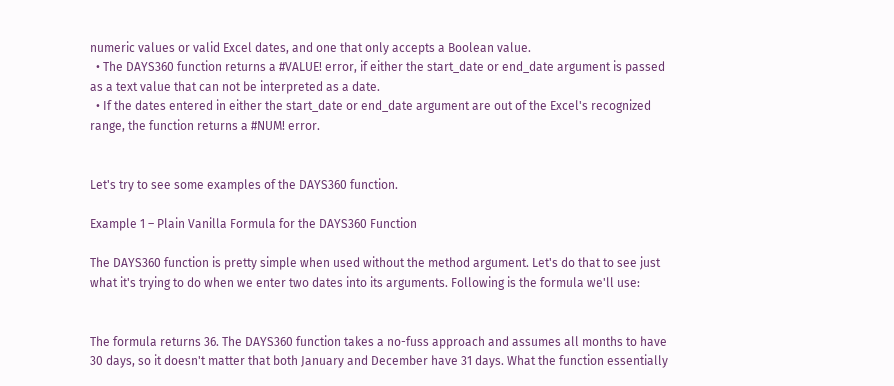numeric values or valid Excel dates, and one that only accepts a Boolean value.
  • The DAYS360 function returns a #VALUE! error, if either the start_date or end_date argument is passed as a text value that can not be interpreted as a date.
  • If the dates entered in either the start_date or end_date argument are out of the Excel's recognized range, the function returns a #NUM! error.


Let's try to see some examples of the DAYS360 function.

Example 1 – Plain Vanilla Formula for the DAYS360 Function

The DAYS360 function is pretty simple when used without the method argument. Let's do that to see just what it's trying to do when we enter two dates into its arguments. Following is the formula we'll use:


The formula returns 36. The DAYS360 function takes a no-fuss approach and assumes all months to have 30 days, so it doesn't matter that both January and December have 31 days. What the function essentially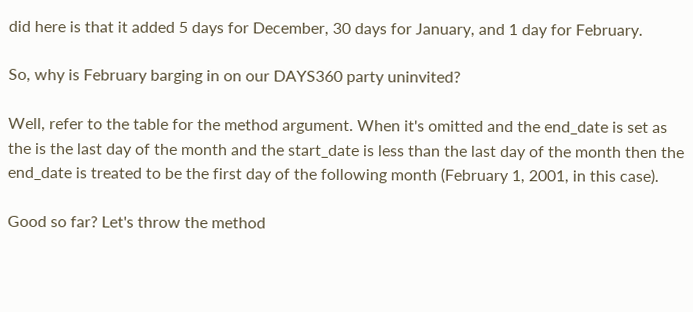did here is that it added 5 days for December, 30 days for January, and 1 day for February.

So, why is February barging in on our DAYS360 party uninvited?

Well, refer to the table for the method argument. When it's omitted and the end_date is set as the is the last day of the month and the start_date is less than the last day of the month then the end_date is treated to be the first day of the following month (February 1, 2001, in this case).

Good so far? Let's throw the method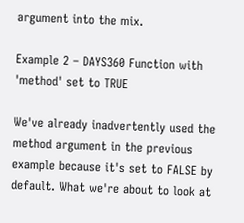argument into the mix.

Example 2 – DAYS360 Function with 'method' set to TRUE

We've already inadvertently used the method argument in the previous example because it's set to FALSE by default. What we're about to look at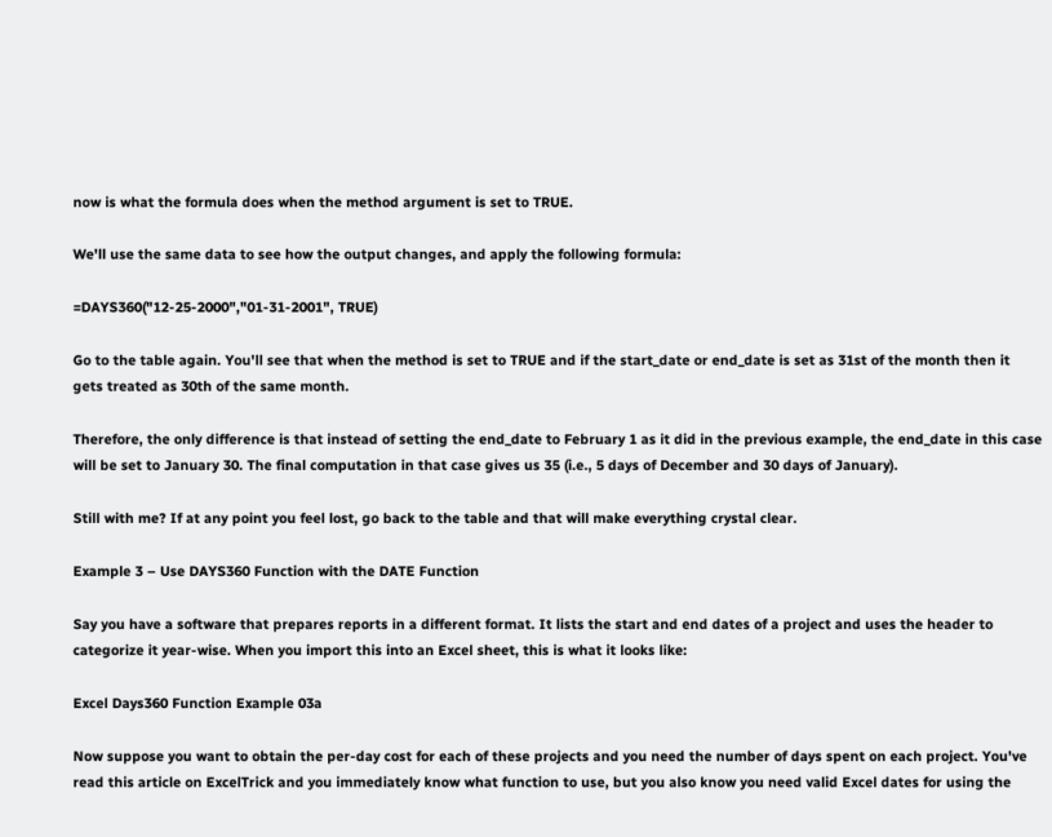now is what the formula does when the method argument is set to TRUE.

We'll use the same data to see how the output changes, and apply the following formula:

=DAYS360("12-25-2000","01-31-2001", TRUE)

Go to the table again. You'll see that when the method is set to TRUE and if the start_date or end_date is set as 31st of the month then it gets treated as 30th of the same month.

Therefore, the only difference is that instead of setting the end_date to February 1 as it did in the previous example, the end_date in this case will be set to January 30. The final computation in that case gives us 35 (i.e., 5 days of December and 30 days of January).

Still with me? If at any point you feel lost, go back to the table and that will make everything crystal clear.

Example 3 – Use DAYS360 Function with the DATE Function

Say you have a software that prepares reports in a different format. It lists the start and end dates of a project and uses the header to categorize it year-wise. When you import this into an Excel sheet, this is what it looks like:

Excel Days360 Function Example 03a

Now suppose you want to obtain the per-day cost for each of these projects and you need the number of days spent on each project. You've read this article on ExcelTrick and you immediately know what function to use, but you also know you need valid Excel dates for using the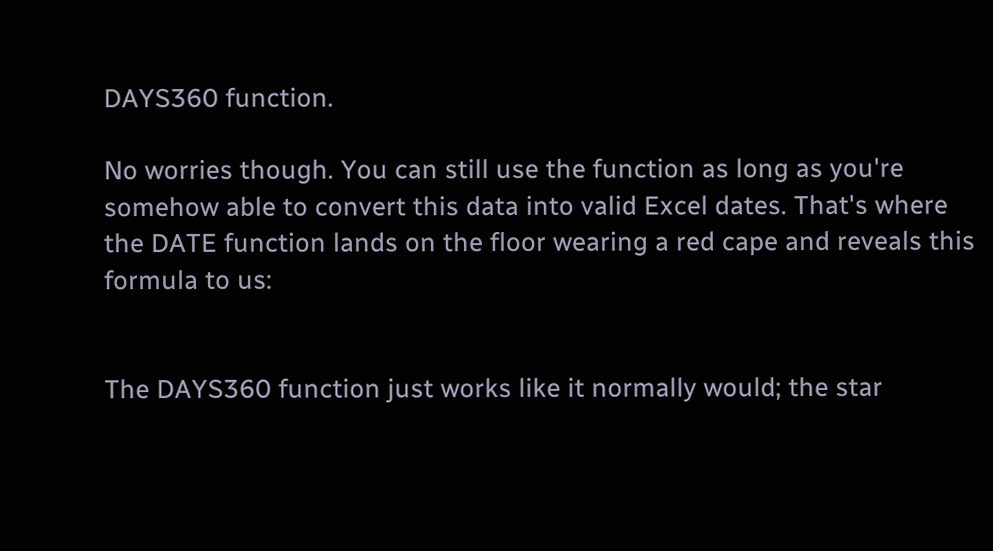DAYS360 function.

No worries though. You can still use the function as long as you're somehow able to convert this data into valid Excel dates. That's where the DATE function lands on the floor wearing a red cape and reveals this formula to us:


The DAYS360 function just works like it normally would; the star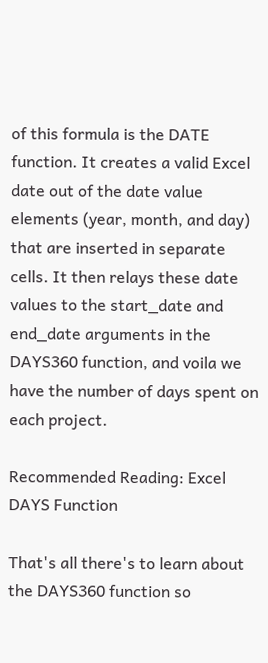of this formula is the DATE function. It creates a valid Excel date out of the date value elements (year, month, and day) that are inserted in separate cells. It then relays these date values to the start_date and end_date arguments in the DAYS360 function, and voila we have the number of days spent on each project.

Recommended Reading: Excel DAYS Function

That's all there's to learn about the DAYS360 function so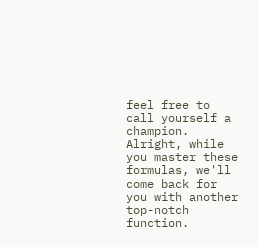feel free to call yourself a champion. Alright, while you master these formulas, we'll come back for you with another top-notch function.